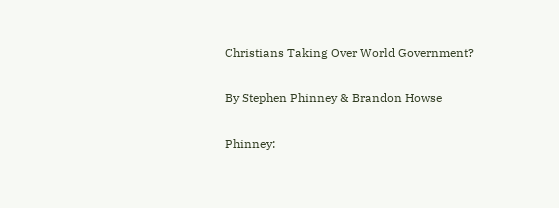Christians Taking Over World Government?

By Stephen Phinney & Brandon Howse

Phinney: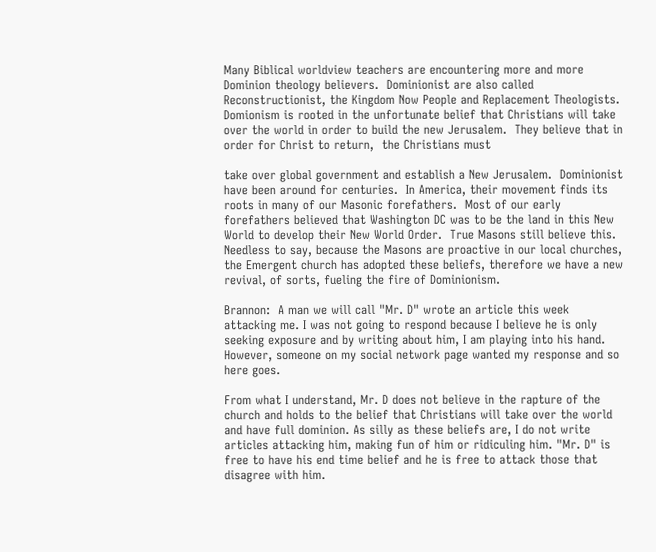Many Biblical worldview teachers are encountering more and more Dominion theology believers.  Dominionist are also called Reconstructionist, the Kingdom Now People and Replacement Theologists.  Domionism is rooted in the unfortunate belief that Christians will take over the world in order to build the new Jerusalem.  They believe that in order for Christ to return,  the Christians must

take over global government and establish a New Jerusalem.  Dominionist have been around for centuries.  In America, their movement finds its roots in many of our Masonic forefathers.  Most of our early forefathers believed that Washington DC was to be the land in this New World to develop their New World Order.  True Masons still believe this.  Needless to say, because the Masons are proactive in our local churches, the Emergent church has adopted these beliefs, therefore we have a new revival, of sorts, fueling the fire of Dominionism.

Brannon:  A man we will call "Mr. D" wrote an article this week attacking me. I was not going to respond because I believe he is only seeking exposure and by writing about him, I am playing into his hand. However, someone on my social network page wanted my response and so here goes.

From what I understand, Mr. D does not believe in the rapture of the church and holds to the belief that Christians will take over the world and have full dominion. As silly as these beliefs are, I do not write articles attacking him, making fun of him or ridiculing him. "Mr. D" is free to have his end time belief and he is free to attack those that disagree with him.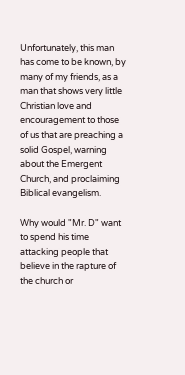Unfortunately, this man has come to be known, by many of my friends, as a man that shows very little Christian love and encouragement to those of us that are preaching a solid Gospel, warning about the Emergent Church, and proclaiming Biblical evangelism.

Why would "Mr. D" want to spend his time attacking people that believe in the rapture of the church or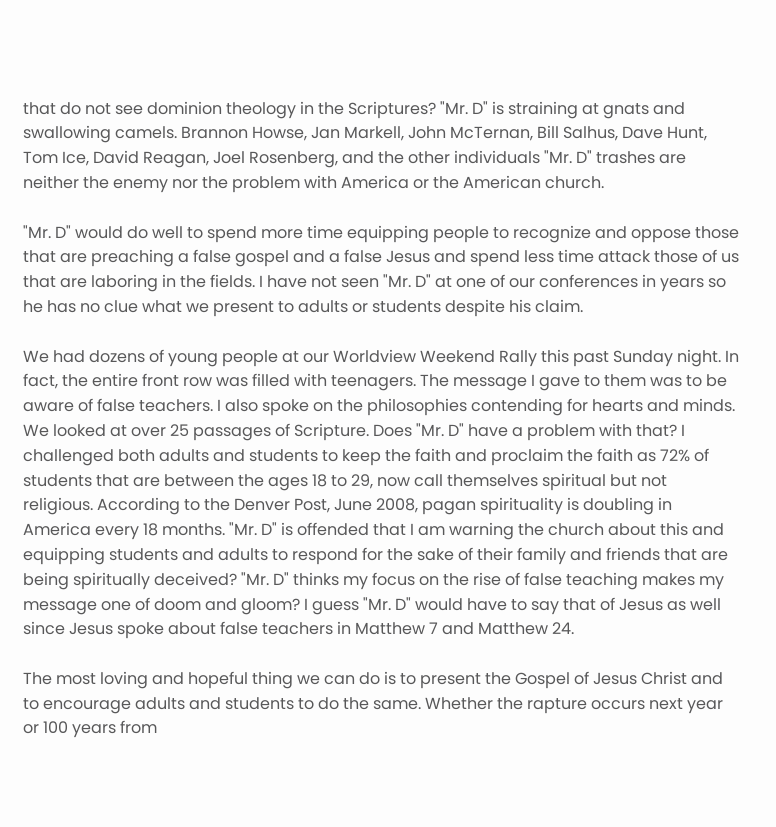that do not see dominion theology in the Scriptures? "Mr. D" is straining at gnats and swallowing camels. Brannon Howse, Jan Markell, John McTernan, Bill Salhus, Dave Hunt, Tom Ice, David Reagan, Joel Rosenberg, and the other individuals "Mr. D" trashes are neither the enemy nor the problem with America or the American church.

"Mr. D" would do well to spend more time equipping people to recognize and oppose those that are preaching a false gospel and a false Jesus and spend less time attack those of us that are laboring in the fields. I have not seen "Mr. D" at one of our conferences in years so he has no clue what we present to adults or students despite his claim.

We had dozens of young people at our Worldview Weekend Rally this past Sunday night. In fact, the entire front row was filled with teenagers. The message I gave to them was to be aware of false teachers. I also spoke on the philosophies contending for hearts and minds. We looked at over 25 passages of Scripture. Does "Mr. D" have a problem with that? I challenged both adults and students to keep the faith and proclaim the faith as 72% of students that are between the ages 18 to 29, now call themselves spiritual but not religious. According to the Denver Post, June 2008, pagan spirituality is doubling in America every 18 months. "Mr. D" is offended that I am warning the church about this and equipping students and adults to respond for the sake of their family and friends that are being spiritually deceived? "Mr. D" thinks my focus on the rise of false teaching makes my message one of doom and gloom? I guess "Mr. D" would have to say that of Jesus as well since Jesus spoke about false teachers in Matthew 7 and Matthew 24.

The most loving and hopeful thing we can do is to present the Gospel of Jesus Christ and to encourage adults and students to do the same. Whether the rapture occurs next year or 100 years from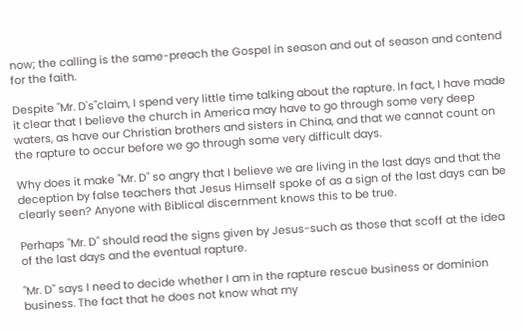now; the calling is the same-preach the Gospel in season and out of season and contend for the faith.

Despite "Mr. D's"claim, I spend very little time talking about the rapture. In fact, I have made it clear that I believe the church in America may have to go through some very deep waters, as have our Christian brothers and sisters in China, and that we cannot count on the rapture to occur before we go through some very difficult days.

Why does it make "Mr. D" so angry that I believe we are living in the last days and that the deception by false teachers that Jesus Himself spoke of as a sign of the last days can be clearly seen? Anyone with Biblical discernment knows this to be true.

Perhaps "Mr. D" should read the signs given by Jesus-such as those that scoff at the idea of the last days and the eventual rapture.

"Mr. D" says I need to decide whether I am in the rapture rescue business or dominion business. The fact that he does not know what my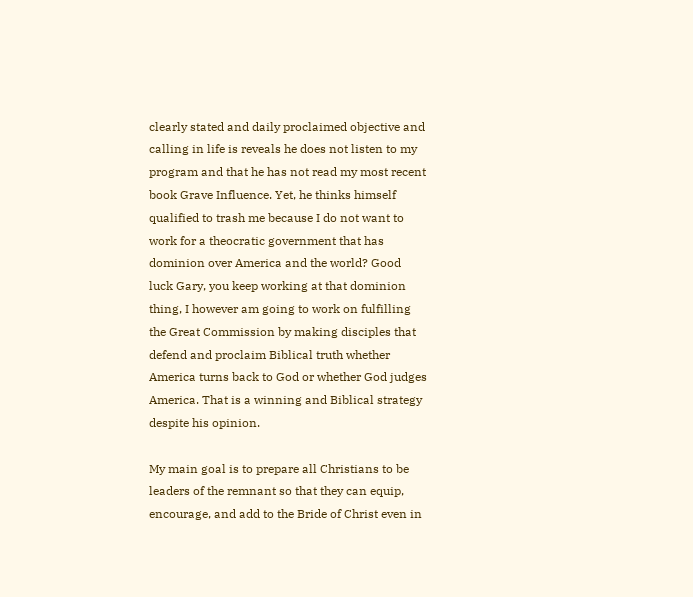clearly stated and daily proclaimed objective and calling in life is reveals he does not listen to my program and that he has not read my most recent book Grave Influence. Yet, he thinks himself qualified to trash me because I do not want to work for a theocratic government that has dominion over America and the world? Good luck Gary, you keep working at that dominion thing, I however am going to work on fulfilling the Great Commission by making disciples that defend and proclaim Biblical truth whether America turns back to God or whether God judges America. That is a winning and Biblical strategy despite his opinion.

My main goal is to prepare all Christians to be leaders of the remnant so that they can equip, encourage, and add to the Bride of Christ even in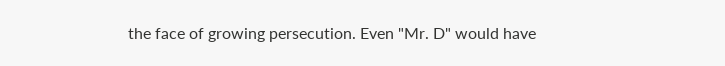the face of growing persecution. Even "Mr. D" would have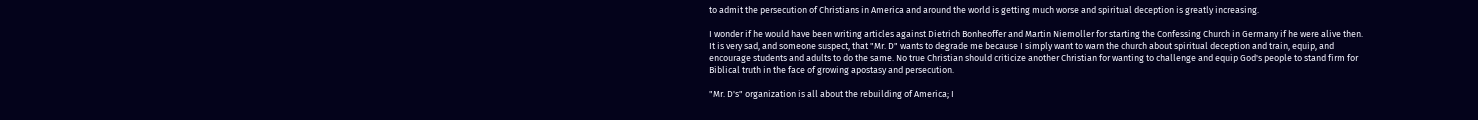to admit the persecution of Christians in America and around the world is getting much worse and spiritual deception is greatly increasing.

I wonder if he would have been writing articles against Dietrich Bonheoffer and Martin Niemoller for starting the Confessing Church in Germany if he were alive then. It is very sad, and someone suspect, that "Mr. D" wants to degrade me because I simply want to warn the church about spiritual deception and train, equip, and encourage students and adults to do the same. No true Christian should criticize another Christian for wanting to challenge and equip God's people to stand firm for Biblical truth in the face of growing apostasy and persecution.

"Mr. D's" organization is all about the rebuilding of America; I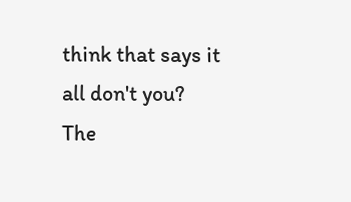think that says it all don't you? The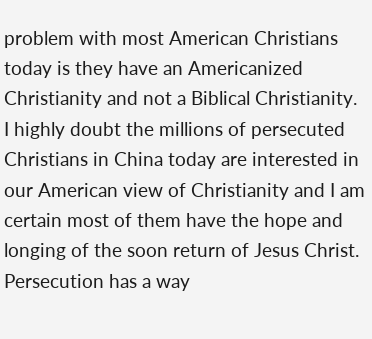problem with most American Christians today is they have an Americanized Christianity and not a Biblical Christianity. I highly doubt the millions of persecuted Christians in China today are interested in our American view of Christianity and I am certain most of them have the hope and longing of the soon return of Jesus Christ. Persecution has a way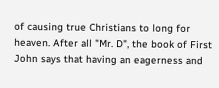of causing true Christians to long for heaven. After all "Mr. D", the book of First John says that having an eagerness and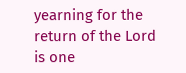yearning for the return of the Lord is one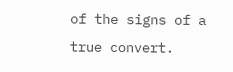of the signs of a true convert.